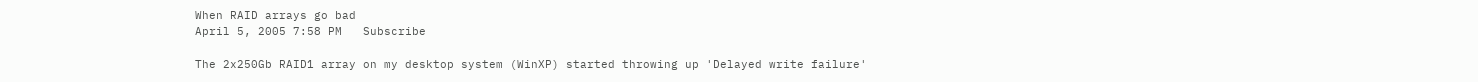When RAID arrays go bad
April 5, 2005 7:58 PM   Subscribe

The 2x250Gb RAID1 array on my desktop system (WinXP) started throwing up 'Delayed write failure'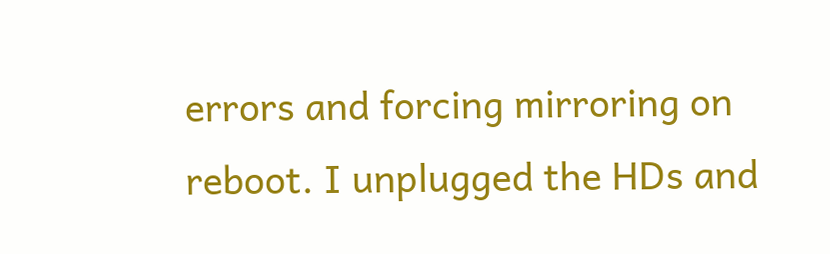errors and forcing mirroring on reboot. I unplugged the HDs and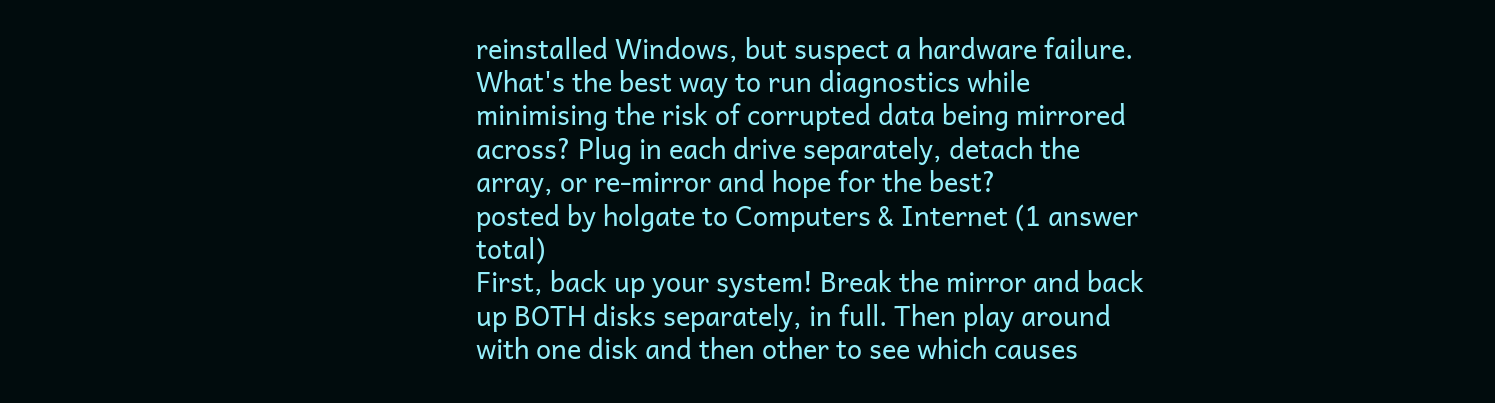reinstalled Windows, but suspect a hardware failure. What's the best way to run diagnostics while minimising the risk of corrupted data being mirrored across? Plug in each drive separately, detach the array, or re-mirror and hope for the best?
posted by holgate to Computers & Internet (1 answer total)
First, back up your system! Break the mirror and back up BOTH disks separately, in full. Then play around with one disk and then other to see which causes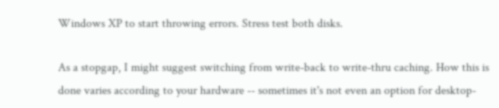Windows XP to start throwing errors. Stress test both disks.

As a stopgap, I might suggest switching from write-back to write-thru caching. How this is done varies according to your hardware -- sometimes it's not even an option for desktop-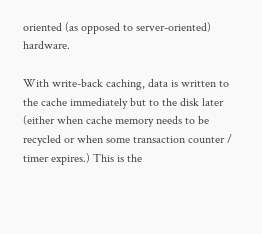oriented (as opposed to server-oriented) hardware.

With write-back caching, data is written to the cache immediately but to the disk later (either when cache memory needs to be recycled or when some transaction counter / timer expires.) This is the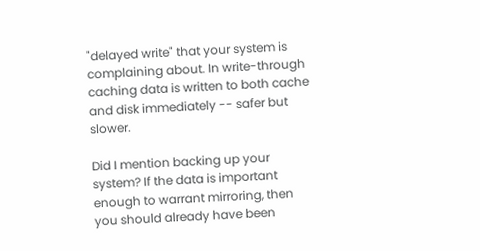"delayed write" that your system is complaining about. In write-through caching data is written to both cache and disk immediately -- safer but slower.

Did I mention backing up your system? If the data is important enough to warrant mirroring, then you should already have been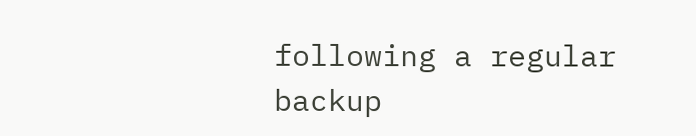following a regular backup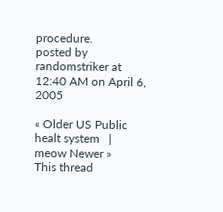procedure.
posted by randomstriker at 12:40 AM on April 6, 2005

« Older US Public healt system   |   meow Newer »
This thread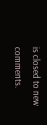is closed to new comments.